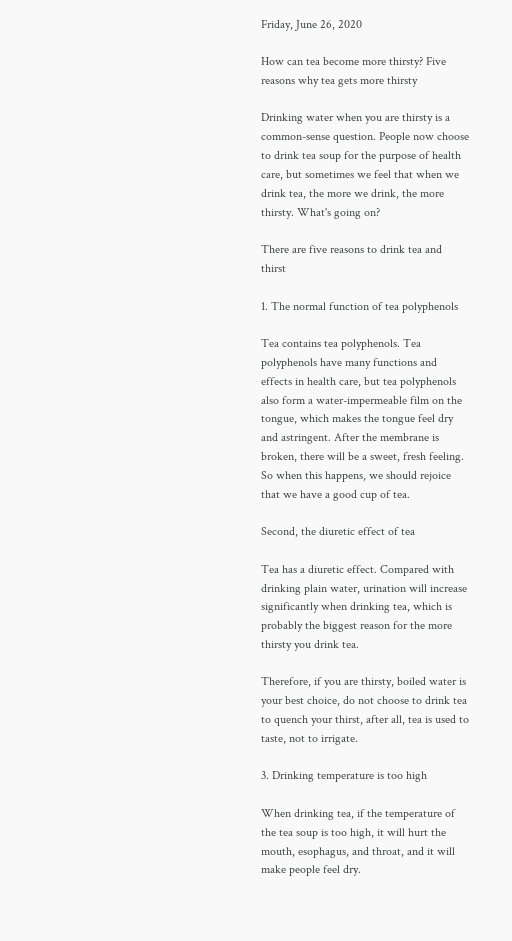Friday, June 26, 2020

How can tea become more thirsty? Five reasons why tea gets more thirsty

Drinking water when you are thirsty is a common-sense question. People now choose to drink tea soup for the purpose of health care, but sometimes we feel that when we drink tea, the more we drink, the more thirsty. What's going on?

There are five reasons to drink tea and thirst

1. The normal function of tea polyphenols

Tea contains tea polyphenols. Tea polyphenols have many functions and effects in health care, but tea polyphenols also form a water-impermeable film on the tongue, which makes the tongue feel dry and astringent. After the membrane is broken, there will be a sweet, fresh feeling. So when this happens, we should rejoice that we have a good cup of tea.

Second, the diuretic effect of tea

Tea has a diuretic effect. Compared with drinking plain water, urination will increase significantly when drinking tea, which is probably the biggest reason for the more thirsty you drink tea.

Therefore, if you are thirsty, boiled water is your best choice, do not choose to drink tea to quench your thirst, after all, tea is used to taste, not to irrigate.

3. Drinking temperature is too high

When drinking tea, if the temperature of the tea soup is too high, it will hurt the mouth, esophagus, and throat, and it will make people feel dry.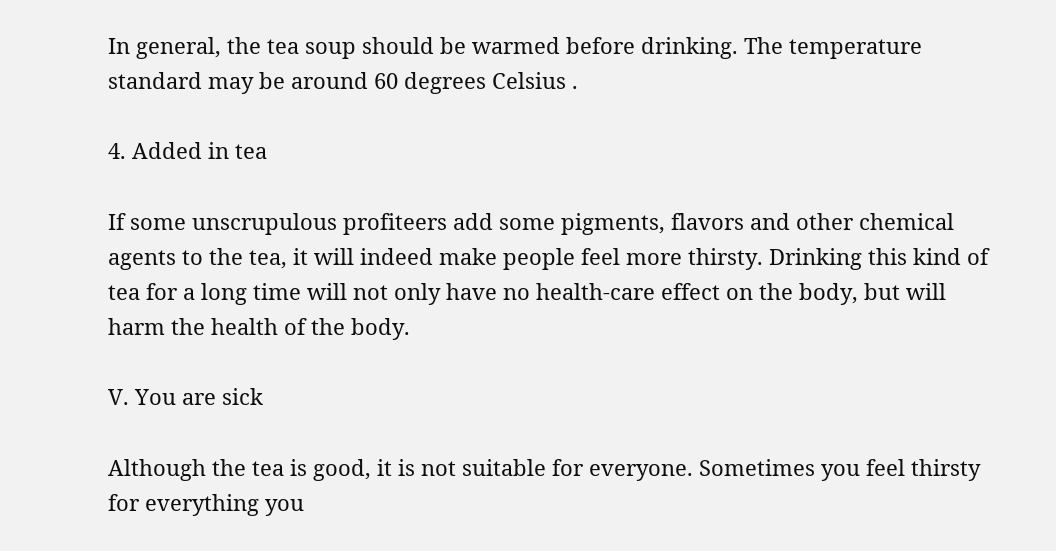In general, the tea soup should be warmed before drinking. The temperature standard may be around 60 degrees Celsius .

4. Added in tea

If some unscrupulous profiteers add some pigments, flavors and other chemical agents to the tea, it will indeed make people feel more thirsty. Drinking this kind of tea for a long time will not only have no health-care effect on the body, but will harm the health of the body.

V. You are sick

Although the tea is good, it is not suitable for everyone. Sometimes you feel thirsty for everything you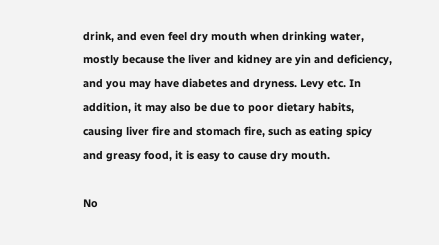drink, and even feel dry mouth when drinking water, mostly because the liver and kidney are yin and deficiency, and you may have diabetes and dryness. Levy etc. In addition, it may also be due to poor dietary habits, causing liver fire and stomach fire, such as eating spicy and greasy food, it is easy to cause dry mouth.

No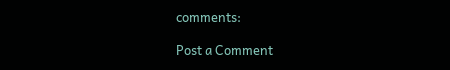comments:

Post a Comment